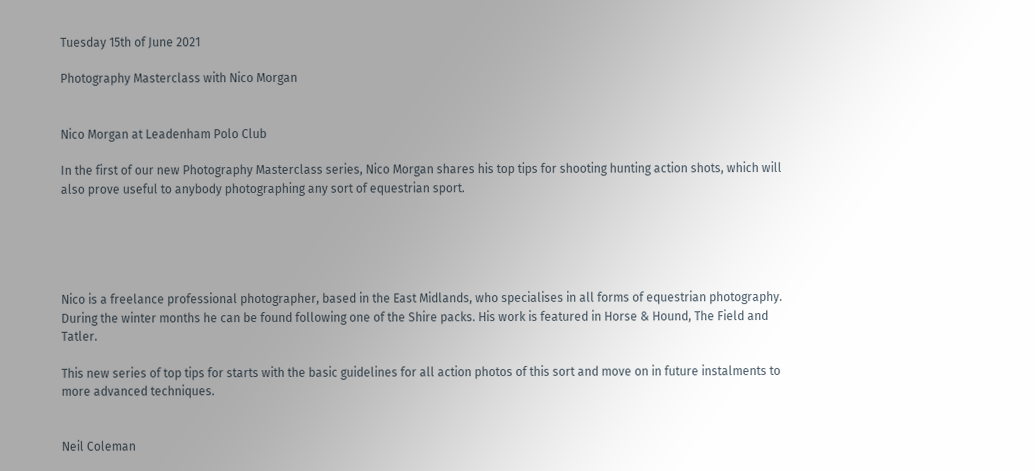Tuesday 15th of June 2021

Photography Masterclass with Nico Morgan


Nico Morgan at Leadenham Polo Club

In the first of our new Photography Masterclass series, Nico Morgan shares his top tips for shooting hunting action shots, which will also prove useful to anybody photographing any sort of equestrian sport.





Nico is a freelance professional photographer, based in the East Midlands, who specialises in all forms of equestrian photography. During the winter months he can be found following one of the Shire packs. His work is featured in Horse & Hound, The Field and Tatler.

This new series of top tips for starts with the basic guidelines for all action photos of this sort and move on in future instalments to more advanced techniques.


Neil Coleman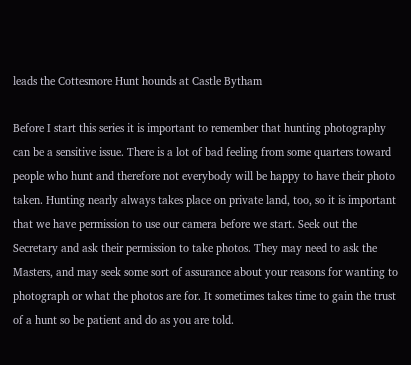leads the Cottesmore Hunt hounds at Castle Bytham

Before I start this series it is important to remember that hunting photography can be a sensitive issue. There is a lot of bad feeling from some quarters toward people who hunt and therefore not everybody will be happy to have their photo taken. Hunting nearly always takes place on private land, too, so it is important that we have permission to use our camera before we start. Seek out the Secretary and ask their permission to take photos. They may need to ask the Masters, and may seek some sort of assurance about your reasons for wanting to photograph or what the photos are for. It sometimes takes time to gain the trust of a hunt so be patient and do as you are told.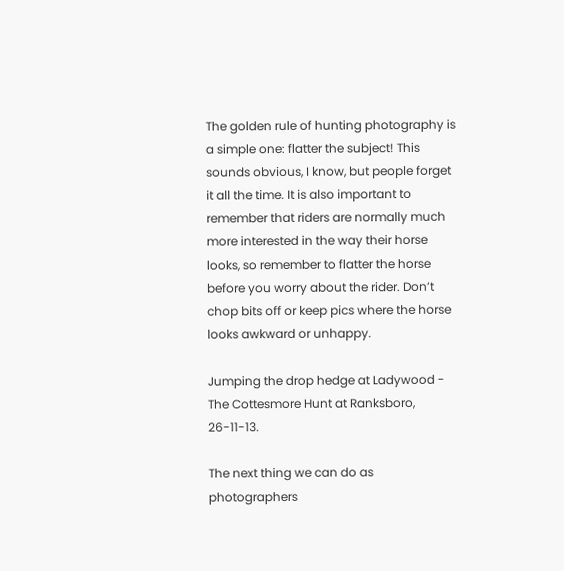The golden rule of hunting photography is a simple one: flatter the subject! This sounds obvious, I know, but people forget it all the time. It is also important to remember that riders are normally much more interested in the way their horse looks, so remember to flatter the horse before you worry about the rider. Don’t chop bits off or keep pics where the horse looks awkward or unhappy.

Jumping the drop hedge at Ladywood - The Cottesmore Hunt at Ranksboro, 26-11-13.

The next thing we can do as photographers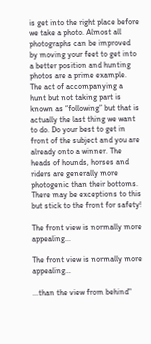is get into the right place before we take a photo. Almost all photographs can be improved by moving your feet to get into a better position and hunting photos are a prime example. The act of accompanying a hunt but not taking part is known as “following” but that is actually the last thing we want to do. Do your best to get in front of the subject and you are already onto a winner. The heads of hounds, horses and riders are generally more photogenic than their bottoms. There may be exceptions to this but stick to the front for safety!

The front view is normally more appealing...

The front view is normally more appealing…

...than the view from behind"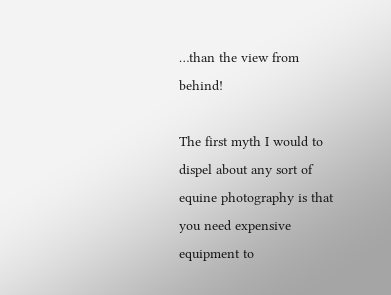…than the view from behind!

The first myth I would to dispel about any sort of equine photography is that you need expensive equipment to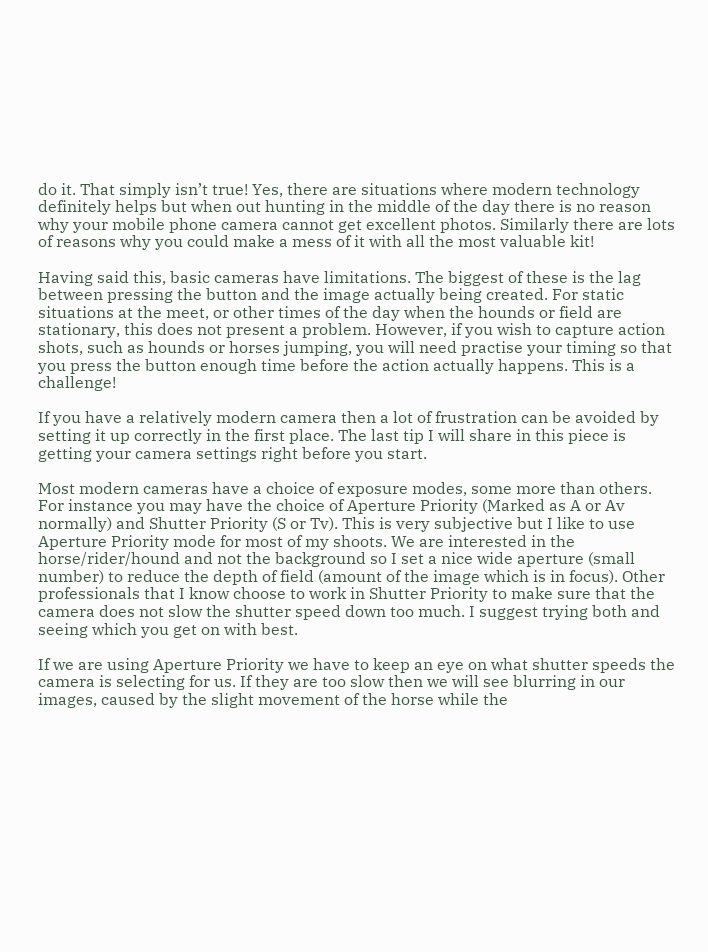do it. That simply isn’t true! Yes, there are situations where modern technology definitely helps but when out hunting in the middle of the day there is no reason why your mobile phone camera cannot get excellent photos. Similarly there are lots of reasons why you could make a mess of it with all the most valuable kit!

Having said this, basic cameras have limitations. The biggest of these is the lag between pressing the button and the image actually being created. For static situations at the meet, or other times of the day when the hounds or field are stationary, this does not present a problem. However, if you wish to capture action shots, such as hounds or horses jumping, you will need practise your timing so that you press the button enough time before the action actually happens. This is a challenge!

If you have a relatively modern camera then a lot of frustration can be avoided by setting it up correctly in the first place. The last tip I will share in this piece is getting your camera settings right before you start.

Most modern cameras have a choice of exposure modes, some more than others. For instance you may have the choice of Aperture Priority (Marked as A or Av normally) and Shutter Priority (S or Tv). This is very subjective but I like to use Aperture Priority mode for most of my shoots. We are interested in the horse/rider/hound and not the background so I set a nice wide aperture (small number) to reduce the depth of field (amount of the image which is in focus). Other professionals that I know choose to work in Shutter Priority to make sure that the camera does not slow the shutter speed down too much. I suggest trying both and seeing which you get on with best.

If we are using Aperture Priority we have to keep an eye on what shutter speeds the camera is selecting for us. If they are too slow then we will see blurring in our images, caused by the slight movement of the horse while the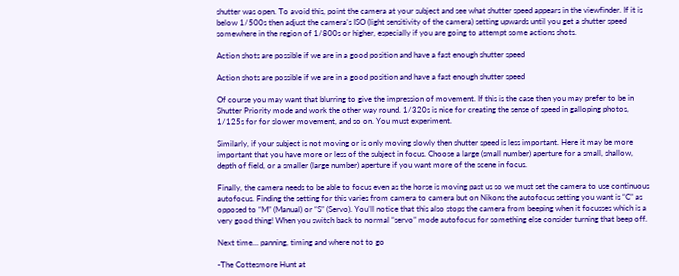shutter was open. To avoid this, point the camera at your subject and see what shutter speed appears in the viewfinder. If it is below 1/500s then adjust the camera’s ISO (light sensitivity of the camera) setting upwards until you get a shutter speed somewhere in the region of 1/800s or higher, especially if you are going to attempt some actions shots.

Action shots are possible if we are in a good position and have a fast enough shutter speed

Action shots are possible if we are in a good position and have a fast enough shutter speed

Of course you may want that blurring to give the impression of movement. If this is the case then you may prefer to be in Shutter Priority mode and work the other way round. 1/320s is nice for creating the sense of speed in galloping photos, 1/125s for for slower movement, and so on. You must experiment.

Similarly, if your subject is not moving or is only moving slowly then shutter speed is less important. Here it may be more important that you have more or less of the subject in focus. Choose a large (small number) aperture for a small, shallow, depth of field, or a smaller (large number) aperture if you want more of the scene in focus.

Finally, the camera needs to be able to focus even as the horse is moving past us so we must set the camera to use continuous autofocus. Finding the setting for this varies from camera to camera but on Nikons the autofocus setting you want is “C” as opposed to “M” (Manual) or “S” (Servo). You’ll notice that this also stops the camera from beeping when it focusses which is a very good thing! When you switch back to normal “servo” mode autofocus for something else consider turning that beep off.

Next time… panning, timing and where not to go

-The Cottesmore Hunt at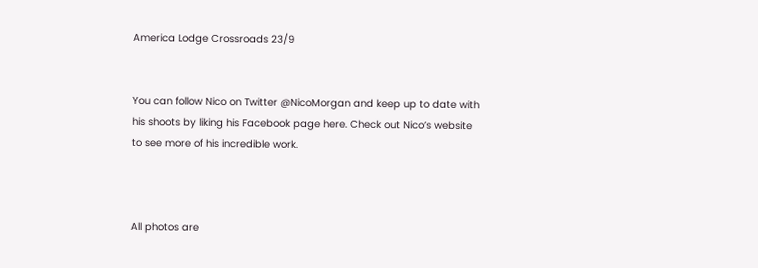America Lodge Crossroads 23/9


You can follow Nico on Twitter @NicoMorgan and keep up to date with his shoots by liking his Facebook page here. Check out Nico’s website to see more of his incredible work.



All photos are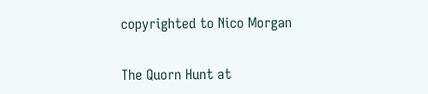copyrighted to Nico Morgan


The Quorn Hunt at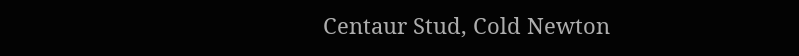Centaur Stud, Cold Newton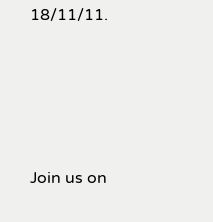18/11/11.





Join us on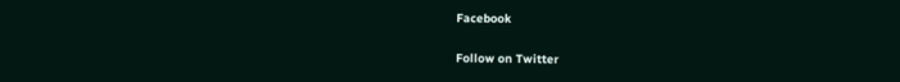Facebook

Follow on Twitter